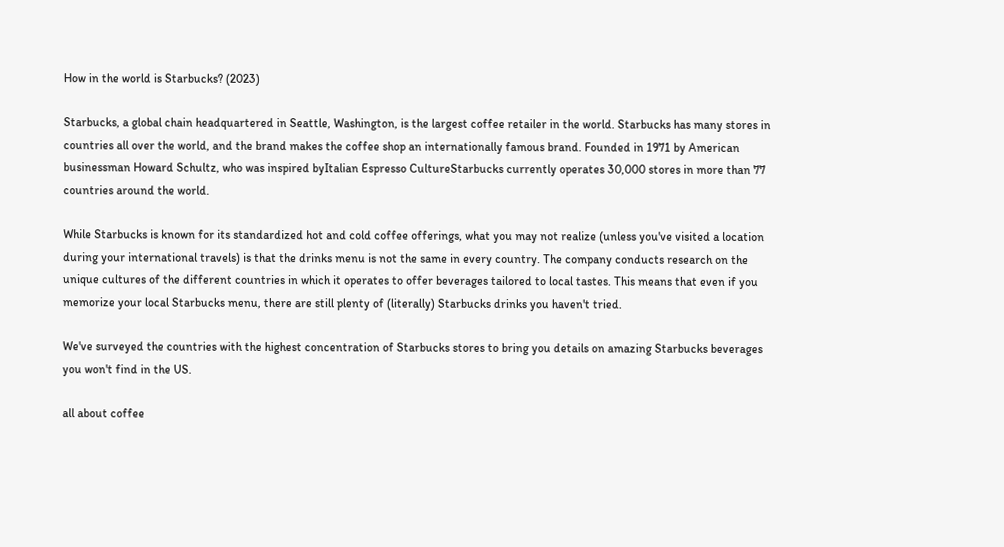How in the world is Starbucks? (2023)

Starbucks, a global chain headquartered in Seattle, Washington, is the largest coffee retailer in the world. Starbucks has many stores in countries all over the world, and the brand makes the coffee shop an internationally famous brand. Founded in 1971 by American businessman Howard Schultz, who was inspired byItalian Espresso CultureStarbucks currently operates 30,000 stores in more than 77 countries around the world.

While Starbucks is known for its standardized hot and cold coffee offerings, what you may not realize (unless you've visited a location during your international travels) is that the drinks menu is not the same in every country. The company conducts research on the unique cultures of the different countries in which it operates to offer beverages tailored to local tastes. This means that even if you memorize your local Starbucks menu, there are still plenty of (literally) Starbucks drinks you haven't tried.

We've surveyed the countries with the highest concentration of Starbucks stores to bring you details on amazing Starbucks beverages you won't find in the US.

all about coffee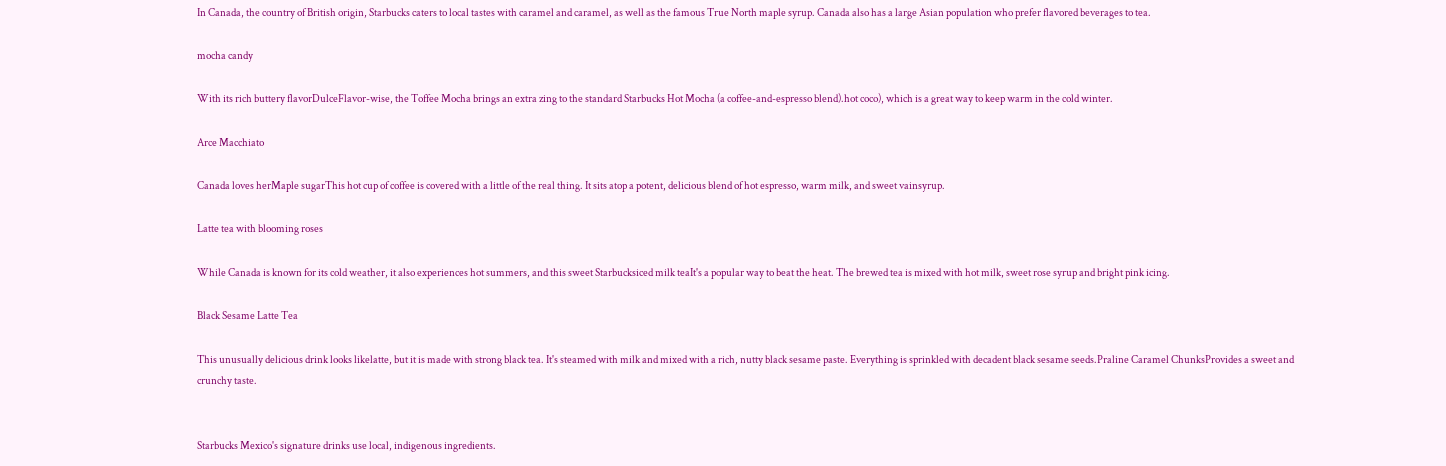In Canada, the country of British origin, Starbucks caters to local tastes with caramel and caramel, as well as the famous True North maple syrup. Canada also has a large Asian population who prefer flavored beverages to tea.

mocha candy

With its rich buttery flavorDulceFlavor-wise, the Toffee Mocha brings an extra zing to the standard Starbucks Hot Mocha (a coffee-and-espresso blend).hot coco), which is a great way to keep warm in the cold winter.

Arce Macchiato

Canada loves herMaple sugarThis hot cup of coffee is covered with a little of the real thing. It sits atop a potent, delicious blend of hot espresso, warm milk, and sweet vainsyrup.

Latte tea with blooming roses

While Canada is known for its cold weather, it also experiences hot summers, and this sweet Starbucksiced milk teaIt's a popular way to beat the heat. The brewed tea is mixed with hot milk, sweet rose syrup and bright pink icing.

Black Sesame Latte Tea

This unusually delicious drink looks likelatte, but it is made with strong black tea. It's steamed with milk and mixed with a rich, nutty black sesame paste. Everything is sprinkled with decadent black sesame seeds.Praline Caramel ChunksProvides a sweet and crunchy taste.


Starbucks Mexico's signature drinks use local, indigenous ingredients.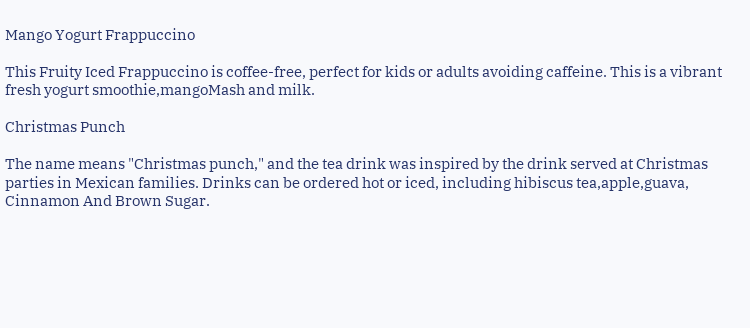Mango Yogurt Frappuccino

This Fruity Iced Frappuccino is coffee-free, perfect for kids or adults avoiding caffeine. This is a vibrant fresh yogurt smoothie,mangoMash and milk.

Christmas Punch

The name means "Christmas punch," and the tea drink was inspired by the drink served at Christmas parties in Mexican families. Drinks can be ordered hot or iced, including hibiscus tea,apple,guava, Cinnamon And Brown Sugar.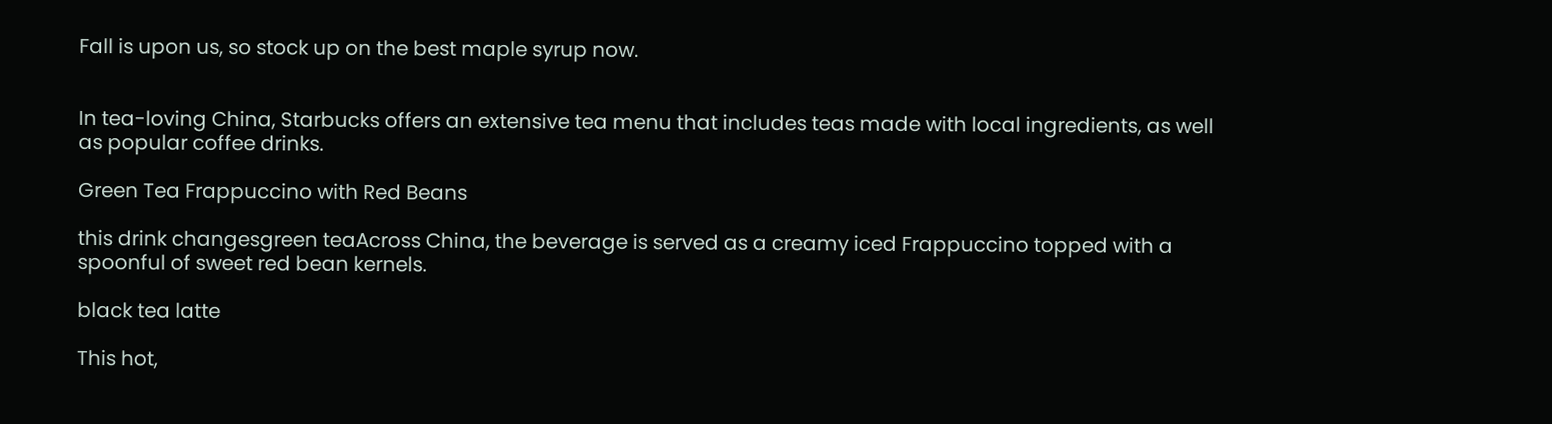Fall is upon us, so stock up on the best maple syrup now.


In tea-loving China, Starbucks offers an extensive tea menu that includes teas made with local ingredients, as well as popular coffee drinks.

Green Tea Frappuccino with Red Beans

this drink changesgreen teaAcross China, the beverage is served as a creamy iced Frappuccino topped with a spoonful of sweet red bean kernels.

black tea latte

This hot,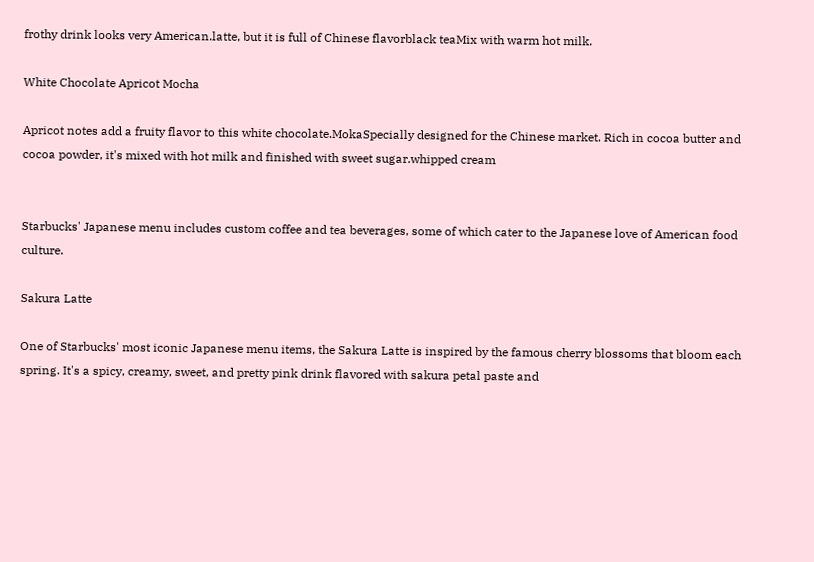frothy drink looks very American.latte, but it is full of Chinese flavorblack teaMix with warm hot milk.

White Chocolate Apricot Mocha

Apricot notes add a fruity flavor to this white chocolate.MokaSpecially designed for the Chinese market. Rich in cocoa butter and cocoa powder, it's mixed with hot milk and finished with sweet sugar.whipped cream


Starbucks' Japanese menu includes custom coffee and tea beverages, some of which cater to the Japanese love of American food culture.

Sakura Latte

One of Starbucks' most iconic Japanese menu items, the Sakura Latte is inspired by the famous cherry blossoms that bloom each spring. It's a spicy, creamy, sweet, and pretty pink drink flavored with sakura petal paste and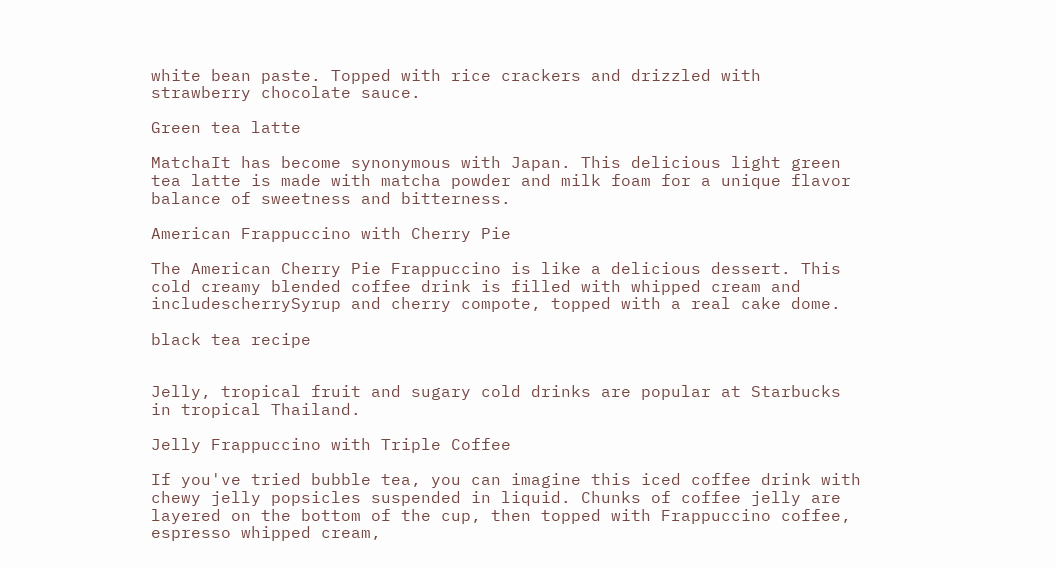white bean paste. Topped with rice crackers and drizzled with strawberry chocolate sauce.

Green tea latte

MatchaIt has become synonymous with Japan. This delicious light green tea latte is made with matcha powder and milk foam for a unique flavor balance of sweetness and bitterness.

American Frappuccino with Cherry Pie

The American Cherry Pie Frappuccino is like a delicious dessert. This cold creamy blended coffee drink is filled with whipped cream and includescherrySyrup and cherry compote, topped with a real cake dome.

black tea recipe


Jelly, tropical fruit and sugary cold drinks are popular at Starbucks in tropical Thailand.

Jelly Frappuccino with Triple Coffee

If you've tried bubble tea, you can imagine this iced coffee drink with chewy jelly popsicles suspended in liquid. Chunks of coffee jelly are layered on the bottom of the cup, then topped with Frappuccino coffee, espresso whipped cream,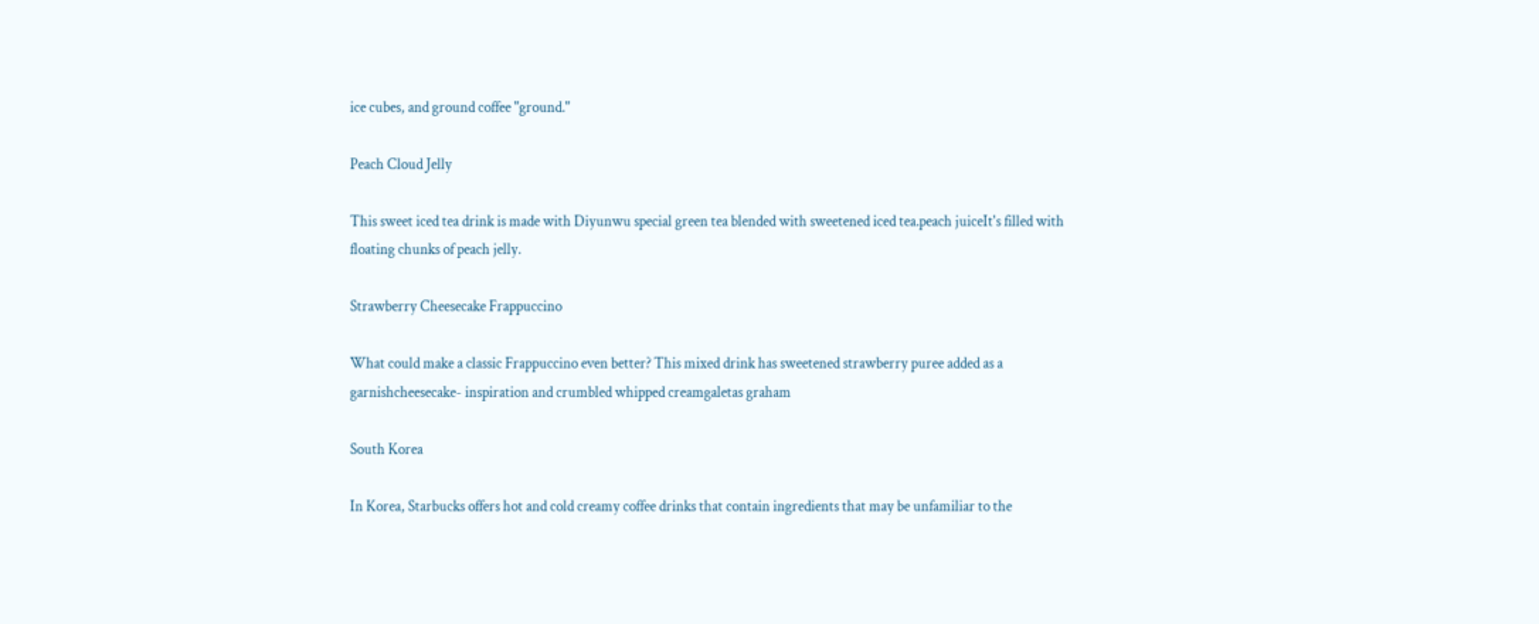ice cubes, and ground coffee "ground."

Peach Cloud Jelly

This sweet iced tea drink is made with Diyunwu special green tea blended with sweetened iced tea.peach juiceIt's filled with floating chunks of peach jelly.

Strawberry Cheesecake Frappuccino

What could make a classic Frappuccino even better? This mixed drink has sweetened strawberry puree added as a garnishcheesecake- inspiration and crumbled whipped creamgaletas graham

South Korea

In Korea, Starbucks offers hot and cold creamy coffee drinks that contain ingredients that may be unfamiliar to the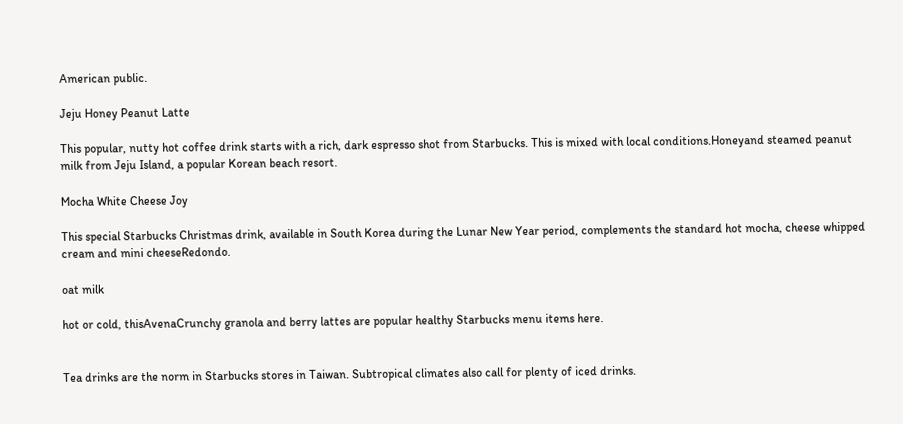American public.

Jeju Honey Peanut Latte

This popular, nutty hot coffee drink starts with a rich, dark espresso shot from Starbucks. This is mixed with local conditions.Honeyand steamed peanut milk from Jeju Island, a popular Korean beach resort.

Mocha White Cheese Joy

This special Starbucks Christmas drink, available in South Korea during the Lunar New Year period, complements the standard hot mocha, cheese whipped cream and mini cheeseRedondo.

oat milk

hot or cold, thisAvenaCrunchy granola and berry lattes are popular healthy Starbucks menu items here.


Tea drinks are the norm in Starbucks stores in Taiwan. Subtropical climates also call for plenty of iced drinks.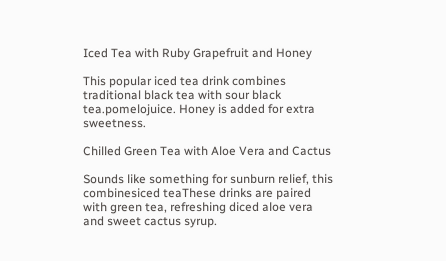Iced Tea with Ruby Grapefruit and Honey

This popular iced tea drink combines traditional black tea with sour black tea.pomelojuice. Honey is added for extra sweetness.

Chilled Green Tea with Aloe Vera and Cactus

Sounds like something for sunburn relief, this combinesiced teaThese drinks are paired with green tea, refreshing diced aloe vera and sweet cactus syrup.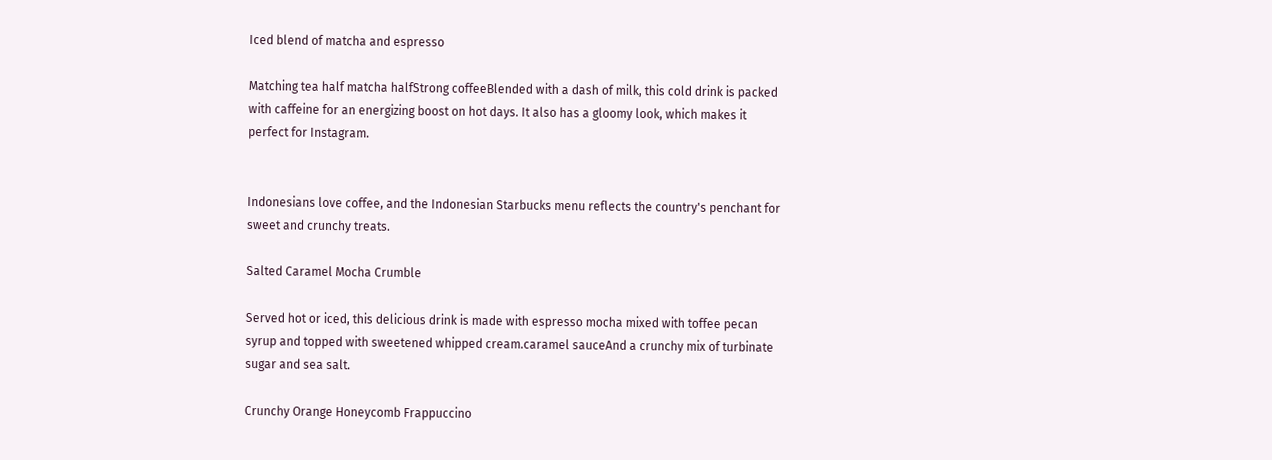Iced blend of matcha and espresso

Matching tea half matcha halfStrong coffeeBlended with a dash of milk, this cold drink is packed with caffeine for an energizing boost on hot days. It also has a gloomy look, which makes it perfect for Instagram.


Indonesians love coffee, and the Indonesian Starbucks menu reflects the country's penchant for sweet and crunchy treats.

Salted Caramel Mocha Crumble

Served hot or iced, this delicious drink is made with espresso mocha mixed with toffee pecan syrup and topped with sweetened whipped cream.caramel sauceAnd a crunchy mix of turbinate sugar and sea salt.

Crunchy Orange Honeycomb Frappuccino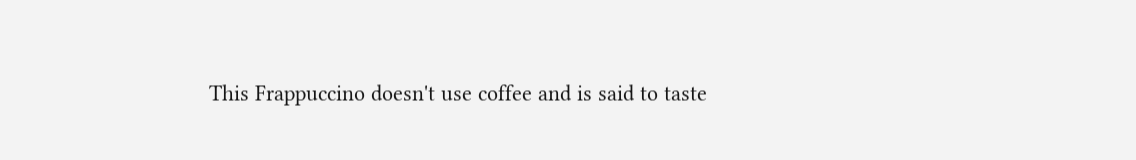This Frappuccino doesn't use coffee and is said to taste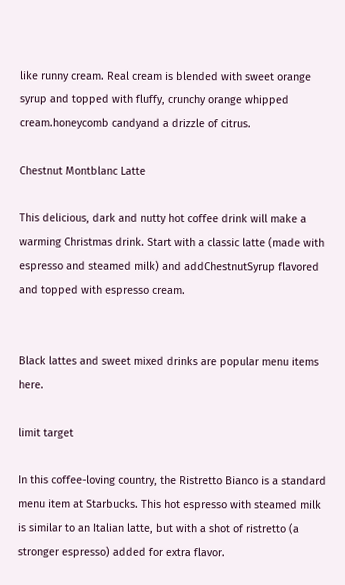like runny cream. Real cream is blended with sweet orange syrup and topped with fluffy, crunchy orange whipped cream.honeycomb candyand a drizzle of citrus.

Chestnut Montblanc Latte

This delicious, dark and nutty hot coffee drink will make a warming Christmas drink. Start with a classic latte (made with espresso and steamed milk) and addChestnutSyrup flavored and topped with espresso cream.


Black lattes and sweet mixed drinks are popular menu items here.

limit target

In this coffee-loving country, the Ristretto Bianco is a standard menu item at Starbucks. This hot espresso with steamed milk is similar to an Italian latte, but with a shot of ristretto (a stronger espresso) added for extra flavor.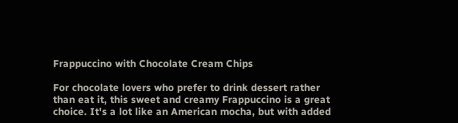Frappuccino with Chocolate Cream Chips

For chocolate lovers who prefer to drink dessert rather than eat it, this sweet and creamy Frappuccino is a great choice. It's a lot like an American mocha, but with added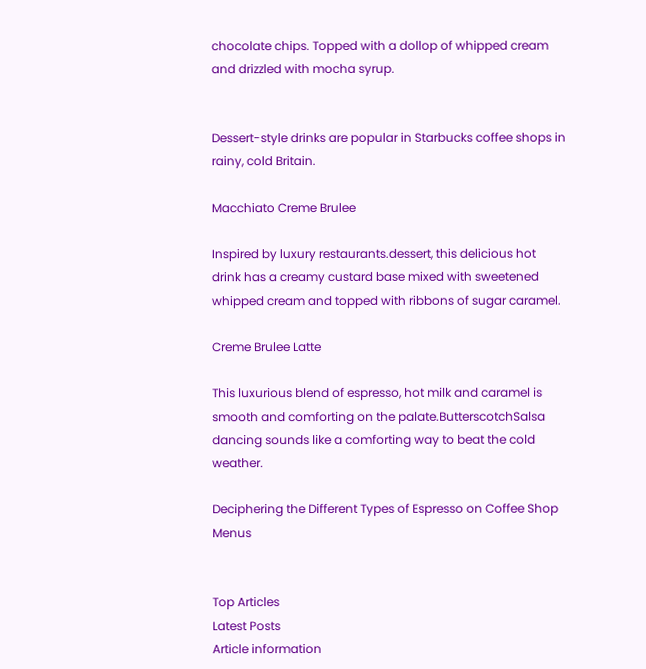chocolate chips. Topped with a dollop of whipped cream and drizzled with mocha syrup.


Dessert-style drinks are popular in Starbucks coffee shops in rainy, cold Britain.

Macchiato Creme Brulee

Inspired by luxury restaurants.dessert, this delicious hot drink has a creamy custard base mixed with sweetened whipped cream and topped with ribbons of sugar caramel.

Creme Brulee Latte

This luxurious blend of espresso, hot milk and caramel is smooth and comforting on the palate.ButterscotchSalsa dancing sounds like a comforting way to beat the cold weather.

Deciphering the Different Types of Espresso on Coffee Shop Menus


Top Articles
Latest Posts
Article information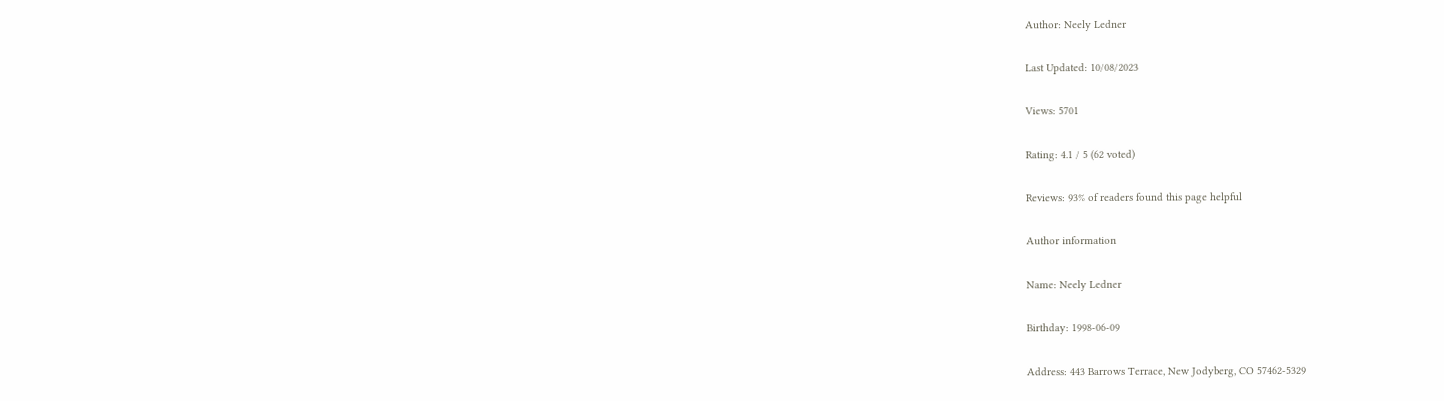Author: Neely Ledner

Last Updated: 10/08/2023

Views: 5701

Rating: 4.1 / 5 (62 voted)

Reviews: 93% of readers found this page helpful

Author information

Name: Neely Ledner

Birthday: 1998-06-09

Address: 443 Barrows Terrace, New Jodyberg, CO 57462-5329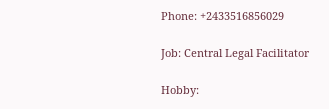Phone: +2433516856029

Job: Central Legal Facilitator

Hobby: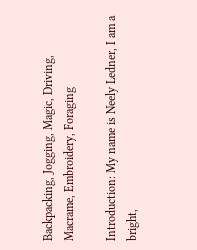Backpacking, Jogging, Magic, Driving, Macrame, Embroidery, Foraging

Introduction: My name is Neely Ledner, I am a bright,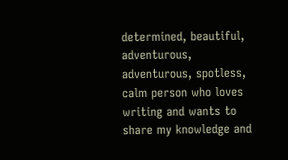determined, beautiful, adventurous, adventurous, spotless, calm person who loves writing and wants to share my knowledge and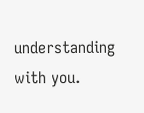understanding with you.